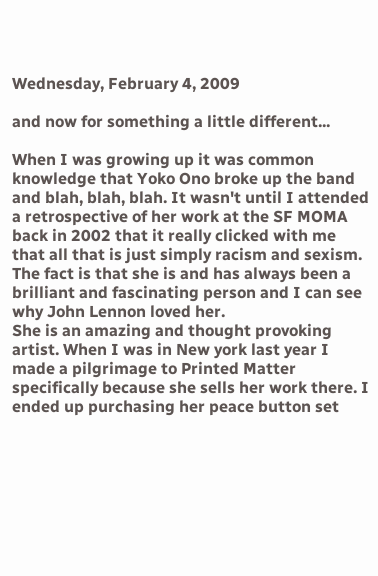Wednesday, February 4, 2009

and now for something a little different...

When I was growing up it was common knowledge that Yoko Ono broke up the band and blah, blah, blah. It wasn't until I attended a retrospective of her work at the SF MOMA back in 2002 that it really clicked with me that all that is just simply racism and sexism. The fact is that she is and has always been a brilliant and fascinating person and I can see why John Lennon loved her.
She is an amazing and thought provoking artist. When I was in New york last year I made a pilgrimage to Printed Matter specifically because she sells her work there. I ended up purchasing her peace button set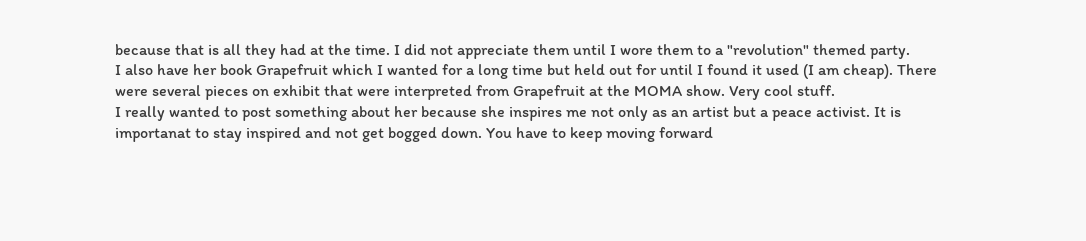because that is all they had at the time. I did not appreciate them until I wore them to a "revolution" themed party.
I also have her book Grapefruit which I wanted for a long time but held out for until I found it used (I am cheap). There were several pieces on exhibit that were interpreted from Grapefruit at the MOMA show. Very cool stuff.
I really wanted to post something about her because she inspires me not only as an artist but a peace activist. It is importanat to stay inspired and not get bogged down. You have to keep moving forward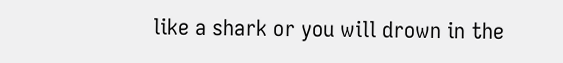like a shark or you will drown in the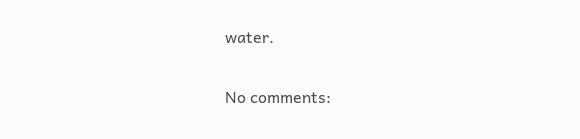water.

No comments: